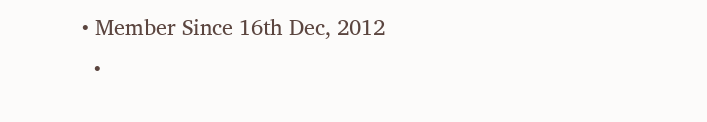• Member Since 16th Dec, 2012
  •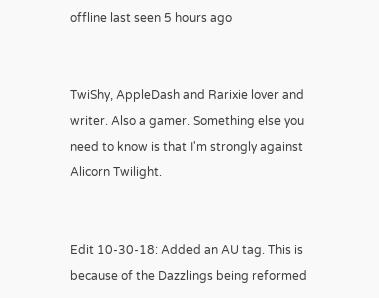offline last seen 5 hours ago


TwiShy, AppleDash and Rarixie lover and writer. Also a gamer. Something else you need to know is that I'm strongly against Alicorn Twilight.


Edit 10-30-18: Added an AU tag. This is because of the Dazzlings being reformed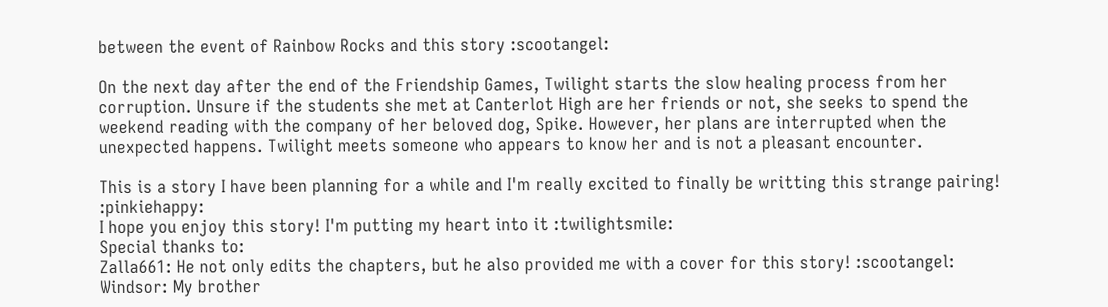between the event of Rainbow Rocks and this story :scootangel:

On the next day after the end of the Friendship Games, Twilight starts the slow healing process from her corruption. Unsure if the students she met at Canterlot High are her friends or not, she seeks to spend the weekend reading with the company of her beloved dog, Spike. However, her plans are interrupted when the unexpected happens. Twilight meets someone who appears to know her and is not a pleasant encounter.

This is a story I have been planning for a while and I'm really excited to finally be writting this strange pairing! :pinkiehappy:
I hope you enjoy this story! I'm putting my heart into it :twilightsmile:
Special thanks to:
Zalla661: He not only edits the chapters, but he also provided me with a cover for this story! :scootangel:
Windsor: My brother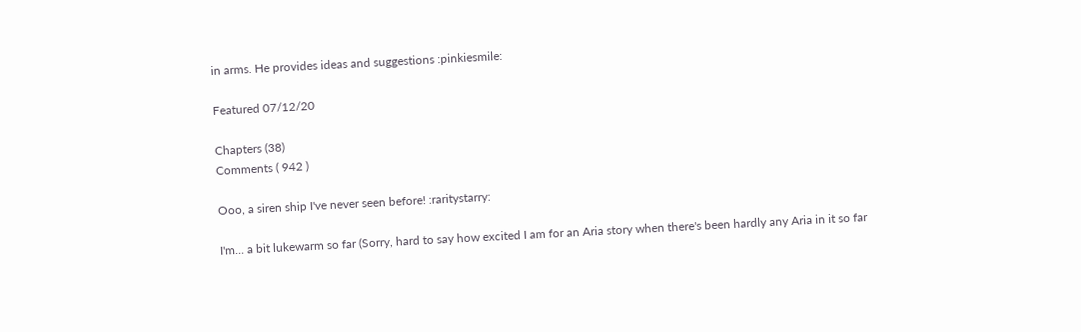in arms. He provides ideas and suggestions :pinkiesmile:

Featured 07/12/20

Chapters (38)
Comments ( 942 )

Ooo, a siren ship I've never seen before! :raritystarry:

I'm... a bit lukewarm so far (Sorry, hard to say how excited I am for an Aria story when there's been hardly any Aria in it so far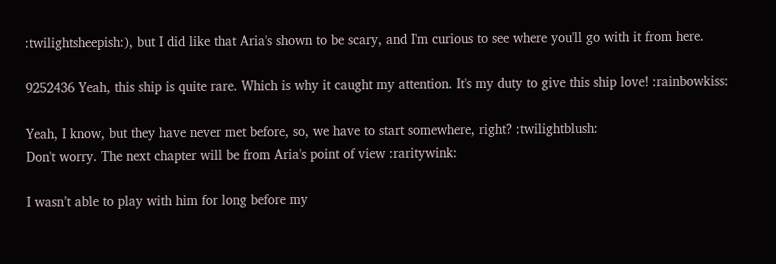:twilightsheepish:), but I did like that Aria's shown to be scary, and I'm curious to see where you'll go with it from here.

9252436 Yeah, this ship is quite rare. Which is why it caught my attention. It's my duty to give this ship love! :rainbowkiss:

Yeah, I know, but they have never met before, so, we have to start somewhere, right? :twilightblush:
Don't worry. The next chapter will be from Aria's point of view :raritywink:

I wasn’t able to play with him for long before my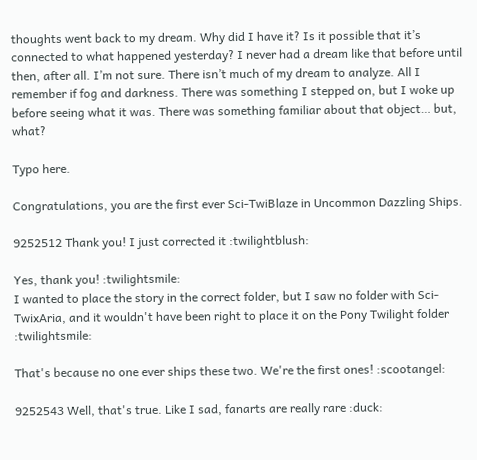thoughts went back to my dream. Why did I have it? Is it possible that it’s connected to what happened yesterday? I never had a dream like that before until then, after all. I’m not sure. There isn’t much of my dream to analyze. All I remember if fog and darkness. There was something I stepped on, but I woke up before seeing what it was. There was something familiar about that object… but, what?

Typo here.

Congratulations, you are the first ever Sci-TwiBlaze in Uncommon Dazzling Ships.

9252512 Thank you! I just corrected it :twilightblush:

Yes, thank you! :twilightsmile:
I wanted to place the story in the correct folder, but I saw no folder with Sci-TwixAria, and it wouldn't have been right to place it on the Pony Twilight folder :twilightsmile:

That's because no one ever ships these two. We're the first ones! :scootangel:

9252543 Well, that's true. Like I sad, fanarts are really rare :duck: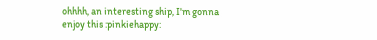ohhhh, an interesting ship, I'm gonna enjoy this :pinkiehappy: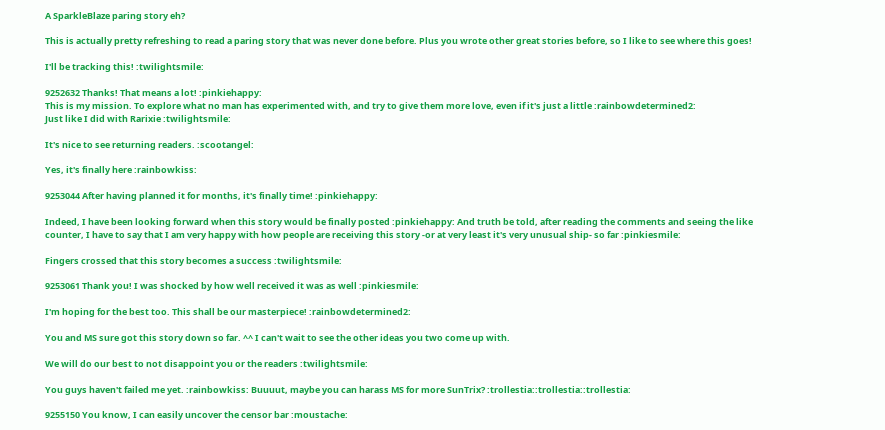A SparkleBlaze paring story eh?

This is actually pretty refreshing to read a paring story that was never done before. Plus you wrote other great stories before, so I like to see where this goes!

I'll be tracking this! :twilightsmile:

9252632 Thanks! That means a lot! :pinkiehappy:
This is my mission. To explore what no man has experimented with, and try to give them more love, even if it's just a little :rainbowdetermined2:
Just like I did with Rarixie :twilightsmile:

It's nice to see returning readers. :scootangel:

Yes, it's finally here :rainbowkiss:

9253044 After having planned it for months, it's finally time! :pinkiehappy:

Indeed, I have been looking forward when this story would be finally posted :pinkiehappy: And truth be told, after reading the comments and seeing the like counter, I have to say that I am very happy with how people are receiving this story -or at very least it's very unusual ship- so far :pinkiesmile:

Fingers crossed that this story becomes a success :twilightsmile:

9253061 Thank you! I was shocked by how well received it was as well :pinkiesmile:

I'm hoping for the best too. This shall be our masterpiece! :rainbowdetermined2:

You and MS sure got this story down so far. ^^ I can't wait to see the other ideas you two come up with.

We will do our best to not disappoint you or the readers :twilightsmile:

You guys haven't failed me yet. :rainbowkiss: Buuuut, maybe you can harass MS for more SunTrix? :trollestia::trollestia::trollestia:

9255150 You know, I can easily uncover the censor bar :moustache: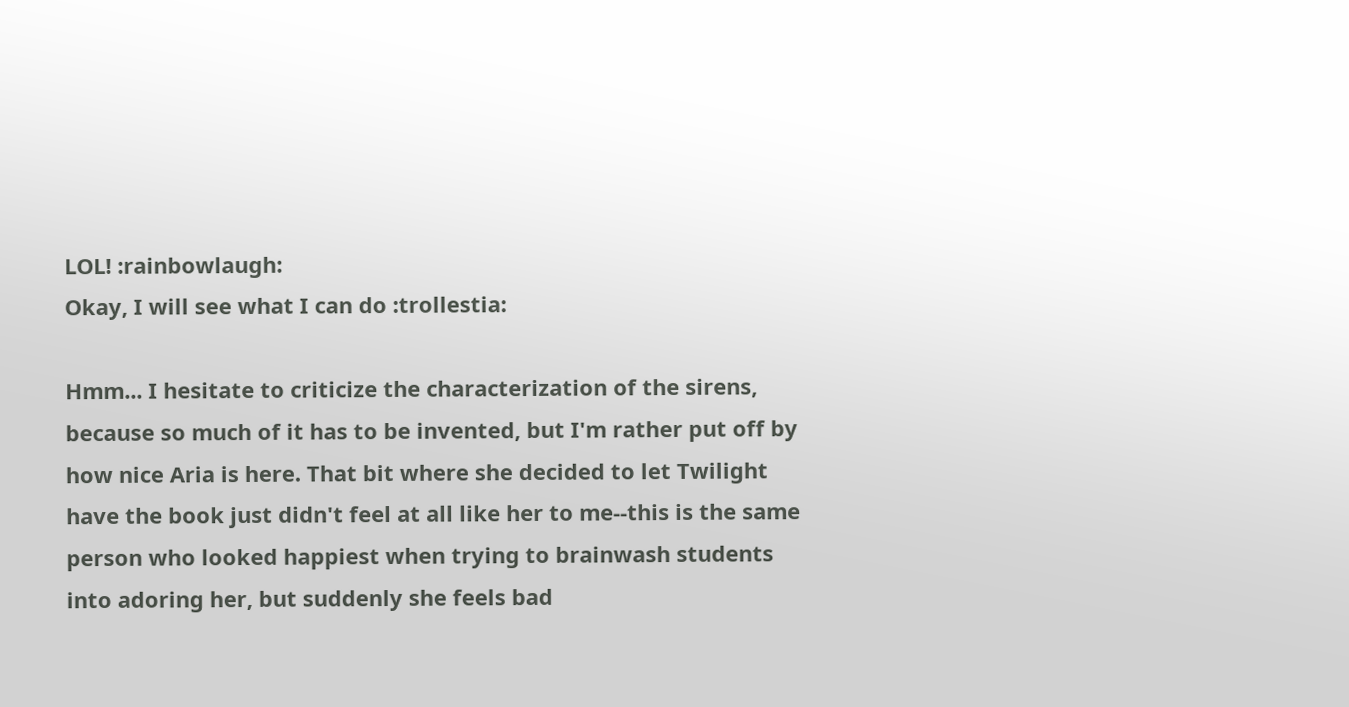LOL! :rainbowlaugh:
Okay, I will see what I can do :trollestia:

Hmm... I hesitate to criticize the characterization of the sirens, because so much of it has to be invented, but I'm rather put off by how nice Aria is here. That bit where she decided to let Twilight have the book just didn't feel at all like her to me--this is the same person who looked happiest when trying to brainwash students into adoring her, but suddenly she feels bad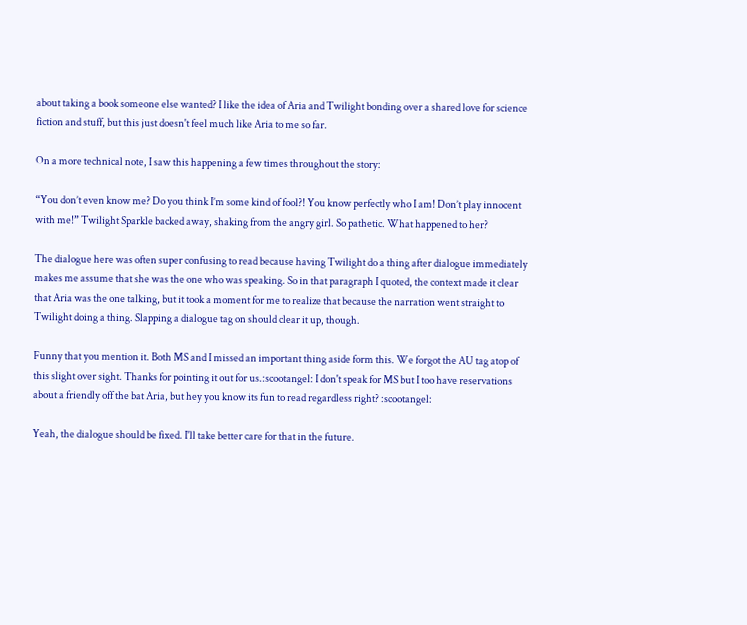about taking a book someone else wanted? I like the idea of Aria and Twilight bonding over a shared love for science fiction and stuff, but this just doesn't feel much like Aria to me so far.

On a more technical note, I saw this happening a few times throughout the story:

“You don’t even know me? Do you think I’m some kind of fool?! You know perfectly who I am! Don’t play innocent with me!” Twilight Sparkle backed away, shaking from the angry girl. So pathetic. What happened to her?

The dialogue here was often super confusing to read because having Twilight do a thing after dialogue immediately makes me assume that she was the one who was speaking. So in that paragraph I quoted, the context made it clear that Aria was the one talking, but it took a moment for me to realize that because the narration went straight to Twilight doing a thing. Slapping a dialogue tag on should clear it up, though.

Funny that you mention it. Both MS and I missed an important thing aside form this. We forgot the AU tag atop of this slight over sight. Thanks for pointing it out for us.:scootangel: I don't speak for MS but I too have reservations about a friendly off the bat Aria, but hey you know its fun to read regardless right? :scootangel:

Yeah, the dialogue should be fixed. I'll take better care for that in the future.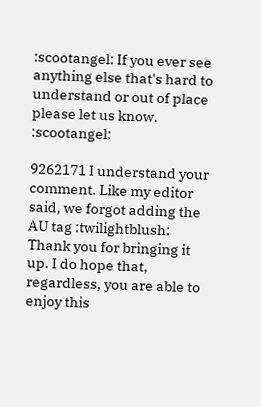:scootangel: If you ever see anything else that's hard to understand or out of place please let us know. :scootangel:

9262171 I understand your comment. Like my editor said, we forgot adding the AU tag :twilightblush:
Thank you for bringing it up. I do hope that, regardless, you are able to enjoy this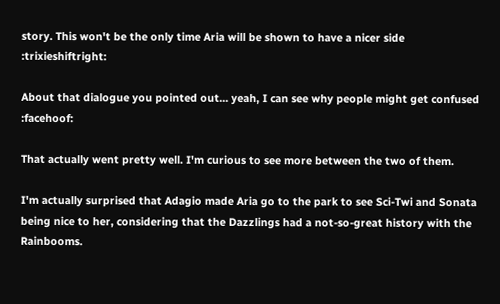story. This won't be the only time Aria will be shown to have a nicer side :trixieshiftright:

About that dialogue you pointed out... yeah, I can see why people might get confused :facehoof:

That actually went pretty well. I'm curious to see more between the two of them.

I'm actually surprised that Adagio made Aria go to the park to see Sci-Twi and Sonata being nice to her, considering that the Dazzlings had a not-so-great history with the Rainbooms.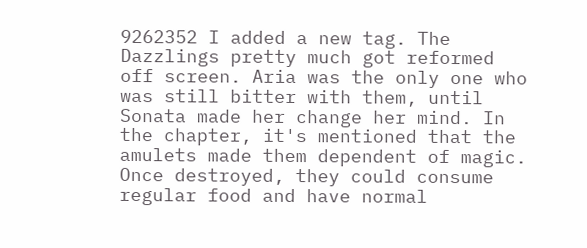9262352 I added a new tag. The Dazzlings pretty much got reformed off screen. Aria was the only one who was still bitter with them, until Sonata made her change her mind. In the chapter, it's mentioned that the amulets made them dependent of magic. Once destroyed, they could consume regular food and have normal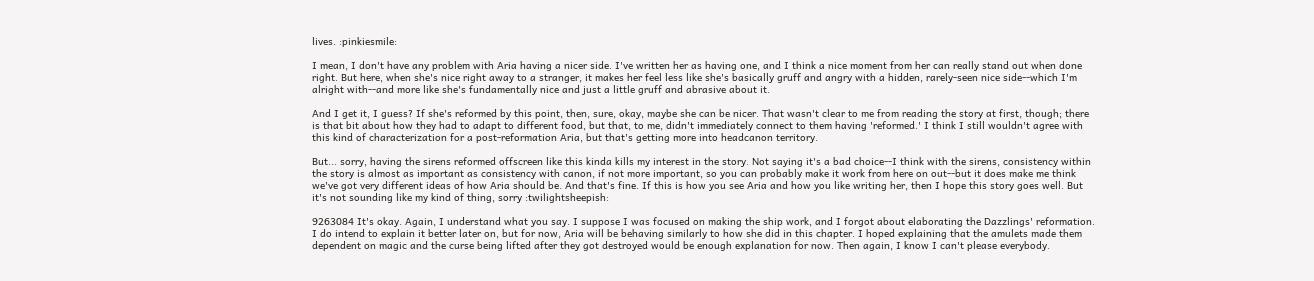lives. :pinkiesmile:

I mean, I don't have any problem with Aria having a nicer side. I've written her as having one, and I think a nice moment from her can really stand out when done right. But here, when she's nice right away to a stranger, it makes her feel less like she's basically gruff and angry with a hidden, rarely-seen nice side--which I'm alright with--and more like she's fundamentally nice and just a little gruff and abrasive about it.

And I get it, I guess? If she's reformed by this point, then, sure, okay, maybe she can be nicer. That wasn't clear to me from reading the story at first, though; there is that bit about how they had to adapt to different food, but that, to me, didn't immediately connect to them having 'reformed.' I think I still wouldn't agree with this kind of characterization for a post-reformation Aria, but that's getting more into headcanon territory.

But... sorry, having the sirens reformed offscreen like this kinda kills my interest in the story. Not saying it's a bad choice--I think with the sirens, consistency within the story is almost as important as consistency with canon, if not more important, so you can probably make it work from here on out--but it does make me think we've got very different ideas of how Aria should be. And that's fine. If this is how you see Aria and how you like writing her, then I hope this story goes well. But it's not sounding like my kind of thing, sorry :twilightsheepish:

9263084 It's okay. Again, I understand what you say. I suppose I was focused on making the ship work, and I forgot about elaborating the Dazzlings' reformation. I do intend to explain it better later on, but for now, Aria will be behaving similarly to how she did in this chapter. I hoped explaining that the amulets made them dependent on magic and the curse being lifted after they got destroyed would be enough explanation for now. Then again, I know I can't please everybody.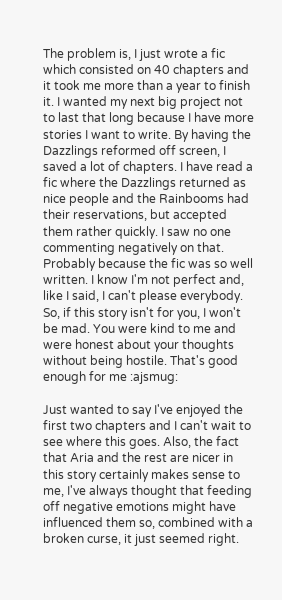The problem is, I just wrote a fic which consisted on 40 chapters and it took me more than a year to finish it. I wanted my next big project not to last that long because I have more stories I want to write. By having the Dazzlings reformed off screen, I saved a lot of chapters. I have read a fic where the Dazzlings returned as nice people and the Rainbooms had their reservations, but accepted them rather quickly. I saw no one commenting negatively on that. Probably because the fic was so well written. I know I'm not perfect and, like I said, I can't please everybody. So, if this story isn't for you, I won't be mad. You were kind to me and were honest about your thoughts without being hostile. That's good enough for me :ajsmug:

Just wanted to say I've enjoyed the first two chapters and I can't wait to see where this goes. Also, the fact that Aria and the rest are nicer in this story certainly makes sense to me, I've always thought that feeding off negative emotions might have influenced them so, combined with a broken curse, it just seemed right.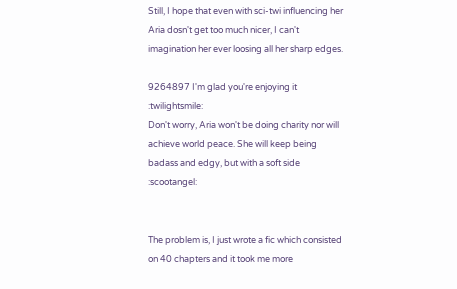Still, I hope that even with sci-twi influencing her Aria dosn't get too much nicer, I can't imagination her ever loosing all her sharp edges.

9264897 I'm glad you're enjoying it :twilightsmile:
Don't worry, Aria won't be doing charity nor will achieve world peace. She will keep being badass and edgy, but with a soft side :scootangel:


The problem is, I just wrote a fic which consisted on 40 chapters and it took me more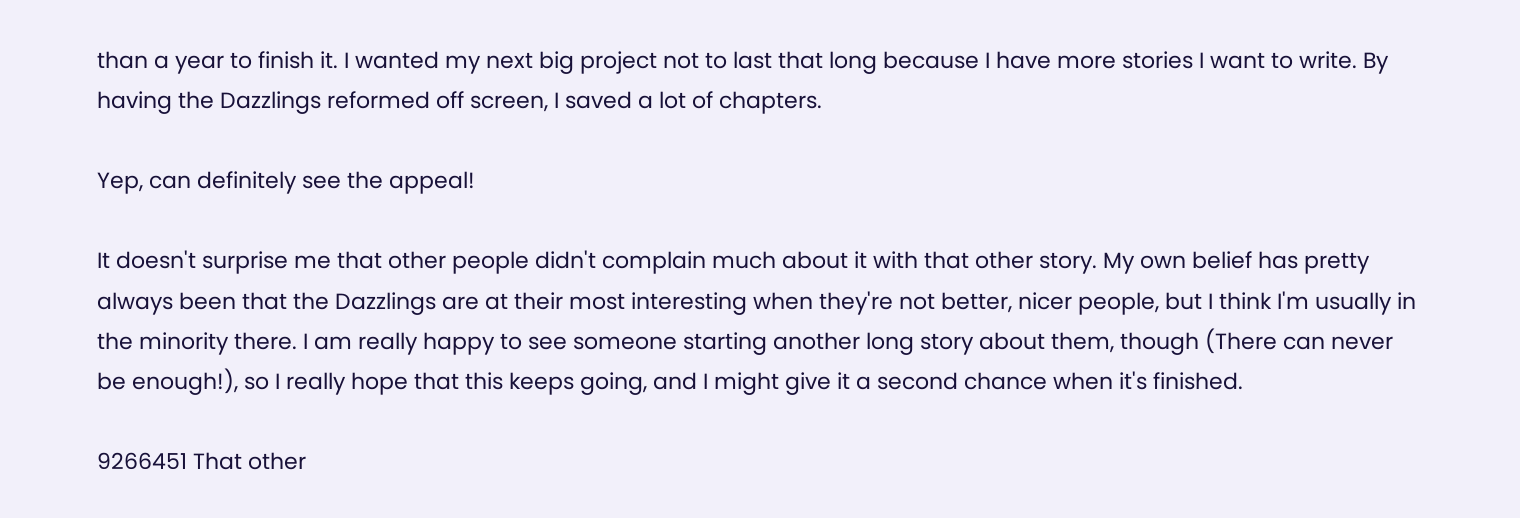than a year to finish it. I wanted my next big project not to last that long because I have more stories I want to write. By having the Dazzlings reformed off screen, I saved a lot of chapters.

Yep, can definitely see the appeal!

It doesn't surprise me that other people didn't complain much about it with that other story. My own belief has pretty always been that the Dazzlings are at their most interesting when they're not better, nicer people, but I think I'm usually in the minority there. I am really happy to see someone starting another long story about them, though (There can never be enough!), so I really hope that this keeps going, and I might give it a second chance when it's finished.

9266451 That other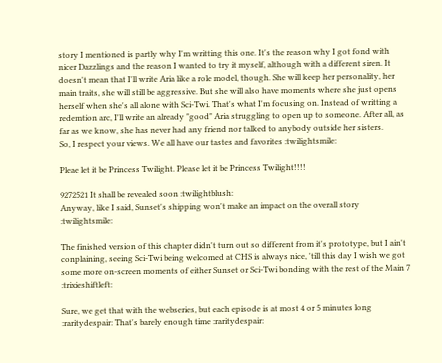story I mentioned is partly why I'm writting this one. It's the reason why I got fond with nicer Dazzlings and the reason I wanted to try it myself, although with a different siren. It doesn't mean that I'll write Aria like a role model, though. She will keep her personality, her main traits, she will still be aggressive. But she will also have moments where she just opens herself when she's all alone with Sci-Twi. That's what I'm focusing on. Instead of writting a redemtion arc, I'll write an already "good" Aria struggling to open up to someone. After all, as far as we know, she has never had any friend nor talked to anybody outside her sisters.
So, I respect your views. We all have our tastes and favorites :twilightsmile:

Pleae let it be Princess Twilight. Please let it be Princess Twilight!!!!

9272521 It shall be revealed soon :twilightblush:
Anyway, like I said, Sunset's shipping won't make an impact on the overall story :twilightsmile:

The finished version of this chapter didn't turn out so different from it's prototype, but I ain't conplaining, seeing Sci-Twi being welcomed at CHS is always nice, 'till this day I wish we got some more on-screen moments of either Sunset or Sci-Twi bonding with the rest of the Main 7 :trixieshiftleft:

Sure, we get that with the webseries, but each episode is at most 4 or 5 minutes long :raritydespair: That's barely enough time :raritydespair: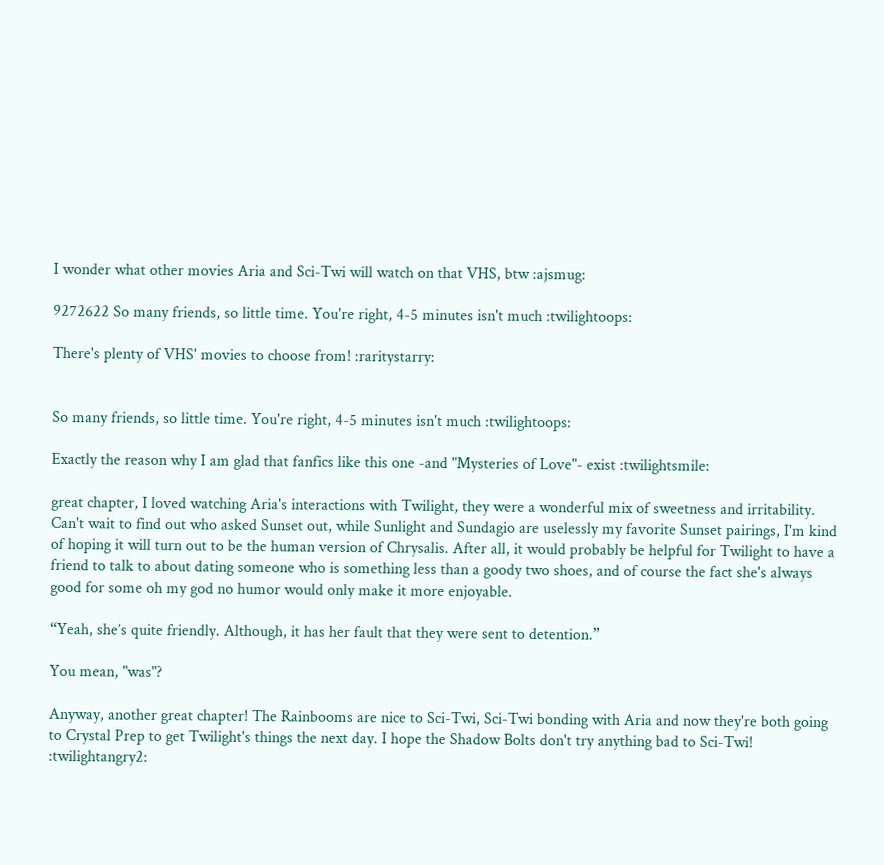I wonder what other movies Aria and Sci-Twi will watch on that VHS, btw :ajsmug:

9272622 So many friends, so little time. You're right, 4-5 minutes isn't much :twilightoops:

There's plenty of VHS' movies to choose from! :raritystarry:


So many friends, so little time. You're right, 4-5 minutes isn't much :twilightoops:

Exactly the reason why I am glad that fanfics like this one -and "Mysteries of Love"- exist :twilightsmile:

great chapter, I loved watching Aria's interactions with Twilight, they were a wonderful mix of sweetness and irritability. Can't wait to find out who asked Sunset out, while Sunlight and Sundagio are uselessly my favorite Sunset pairings, I'm kind of hoping it will turn out to be the human version of Chrysalis. After all, it would probably be helpful for Twilight to have a friend to talk to about dating someone who is something less than a goody two shoes, and of course the fact she's always good for some oh my god no humor would only make it more enjoyable.

“Yeah, she’s quite friendly. Although, it has her fault that they were sent to detention.”

You mean, "was"?

Anyway, another great chapter! The Rainbooms are nice to Sci-Twi, Sci-Twi bonding with Aria and now they're both going to Crystal Prep to get Twilight's things the next day. I hope the Shadow Bolts don't try anything bad to Sci-Twi! :twilightangry2: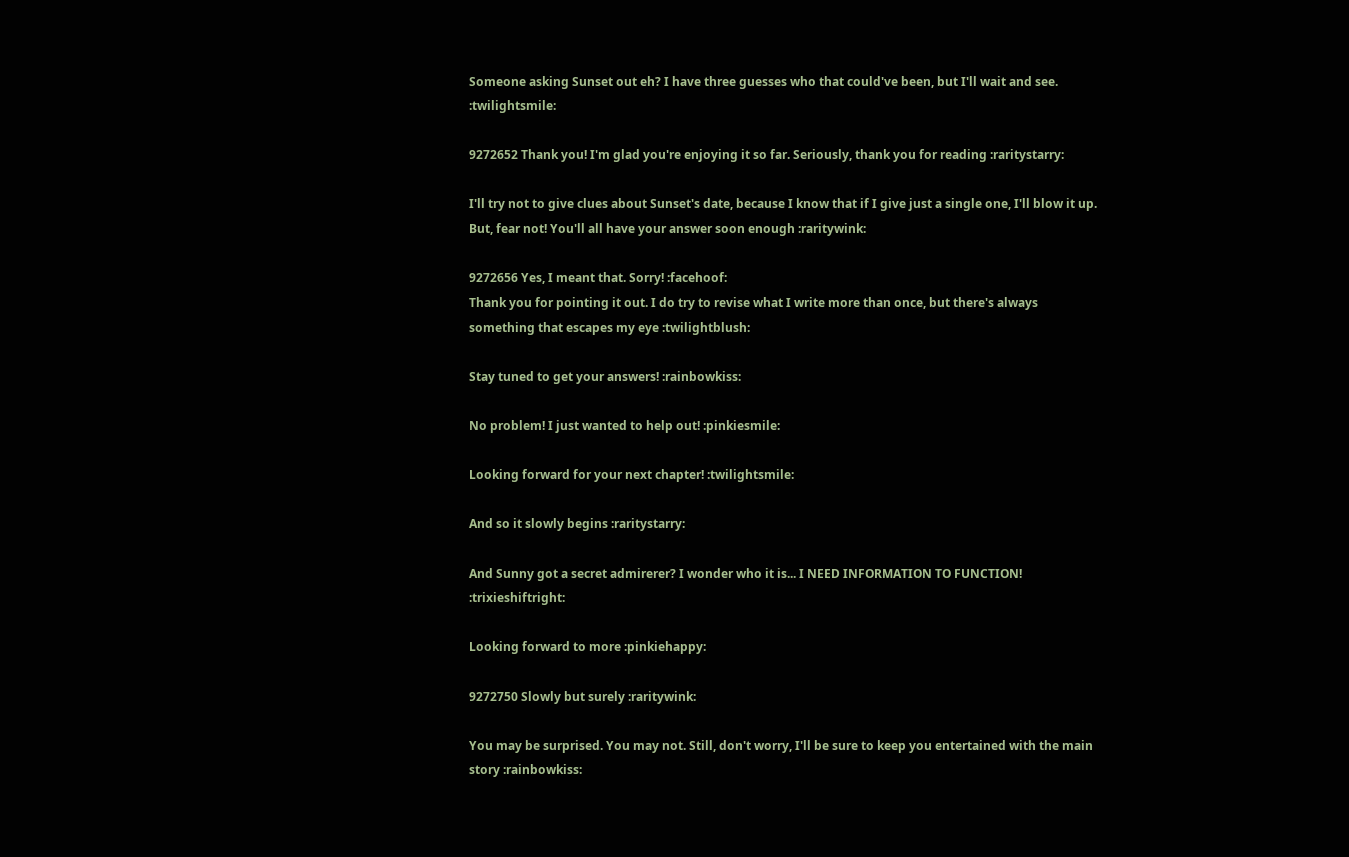Someone asking Sunset out eh? I have three guesses who that could've been, but I'll wait and see. :twilightsmile:

9272652 Thank you! I'm glad you're enjoying it so far. Seriously, thank you for reading :raritystarry:

I'll try not to give clues about Sunset's date, because I know that if I give just a single one, I'll blow it up. But, fear not! You'll all have your answer soon enough :raritywink:

9272656 Yes, I meant that. Sorry! :facehoof:
Thank you for pointing it out. I do try to revise what I write more than once, but there's always something that escapes my eye :twilightblush:

Stay tuned to get your answers! :rainbowkiss:

No problem! I just wanted to help out! :pinkiesmile:

Looking forward for your next chapter! :twilightsmile:

And so it slowly begins :raritystarry:

And Sunny got a secret admirerer? I wonder who it is... I NEED INFORMATION TO FUNCTION! :trixieshiftright:

Looking forward to more :pinkiehappy:

9272750 Slowly but surely :raritywink:

You may be surprised. You may not. Still, don't worry, I'll be sure to keep you entertained with the main story :rainbowkiss: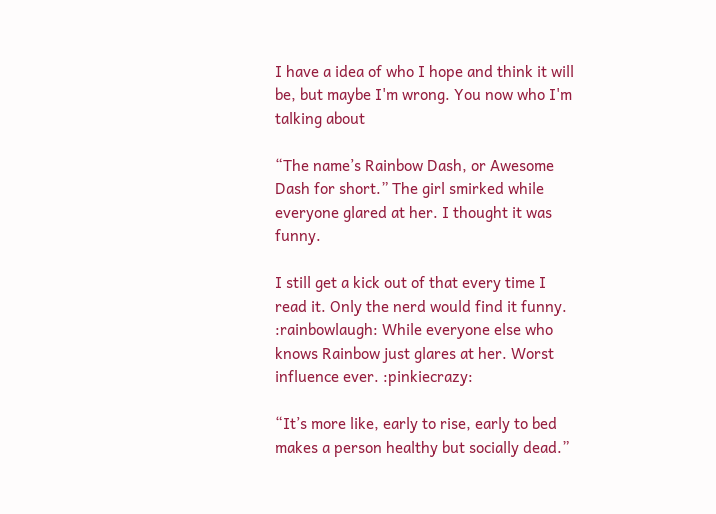I have a idea of who I hope and think it will be, but maybe I'm wrong. You now who I'm talking about

“The name’s Rainbow Dash, or Awesome Dash for short.” The girl smirked while everyone glared at her. I thought it was funny.

I still get a kick out of that every time I read it. Only the nerd would find it funny. :rainbowlaugh: While everyone else who knows Rainbow just glares at her. Worst influence ever. :pinkiecrazy:

“It’s more like, early to rise, early to bed makes a person healthy but socially dead.”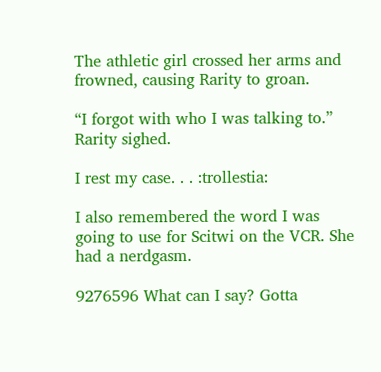The athletic girl crossed her arms and frowned, causing Rarity to groan.

“I forgot with who I was talking to.” Rarity sighed.

I rest my case. . . :trollestia:

I also remembered the word I was going to use for Scitwi on the VCR. She had a nerdgasm.

9276596 What can I say? Gotta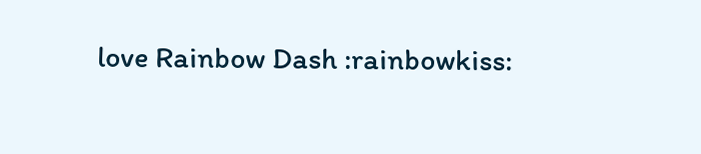love Rainbow Dash :rainbowkiss: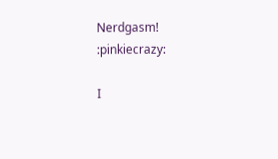Nerdgasm! :pinkiecrazy:

I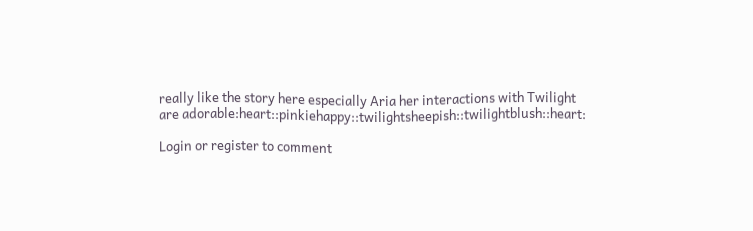really like the story here especially Aria her interactions with Twilight are adorable:heart::pinkiehappy::twilightsheepish::twilightblush::heart:

Login or register to comment